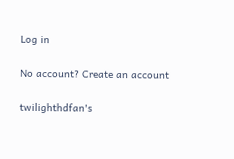Log in

No account? Create an account

twilighthdfan's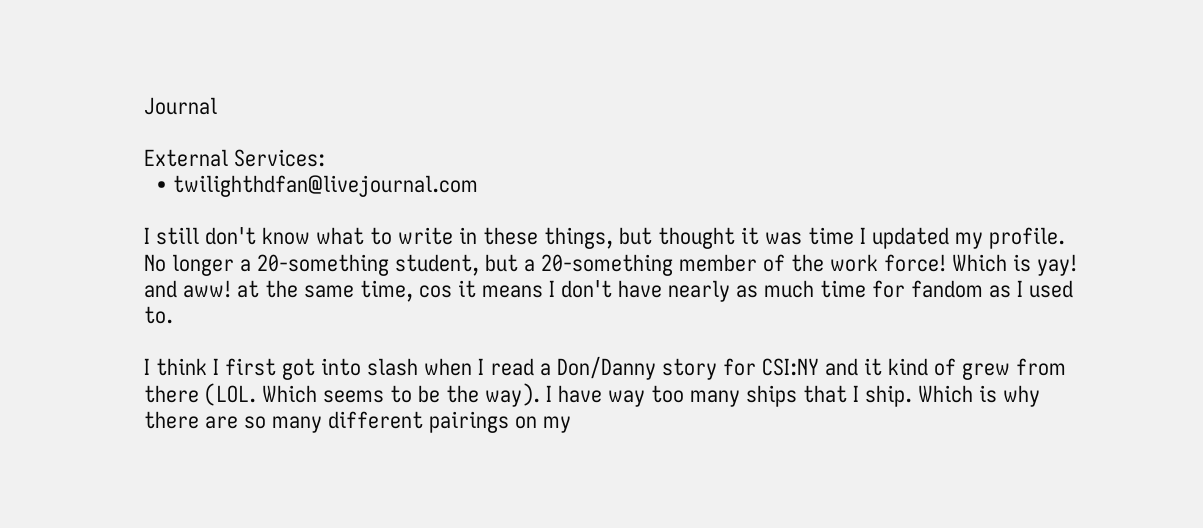Journal

External Services:
  • twilighthdfan@livejournal.com

I still don't know what to write in these things, but thought it was time I updated my profile. No longer a 20-something student, but a 20-something member of the work force! Which is yay! and aww! at the same time, cos it means I don't have nearly as much time for fandom as I used to.

I think I first got into slash when I read a Don/Danny story for CSI:NY and it kind of grew from there (LOL. Which seems to be the way). I have way too many ships that I ship. Which is why there are so many different pairings on my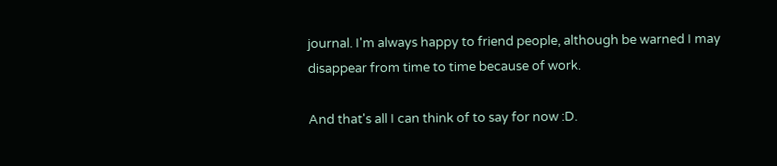journal. I'm always happy to friend people, although be warned I may disappear from time to time because of work.

And that's all I can think of to say for now :D.